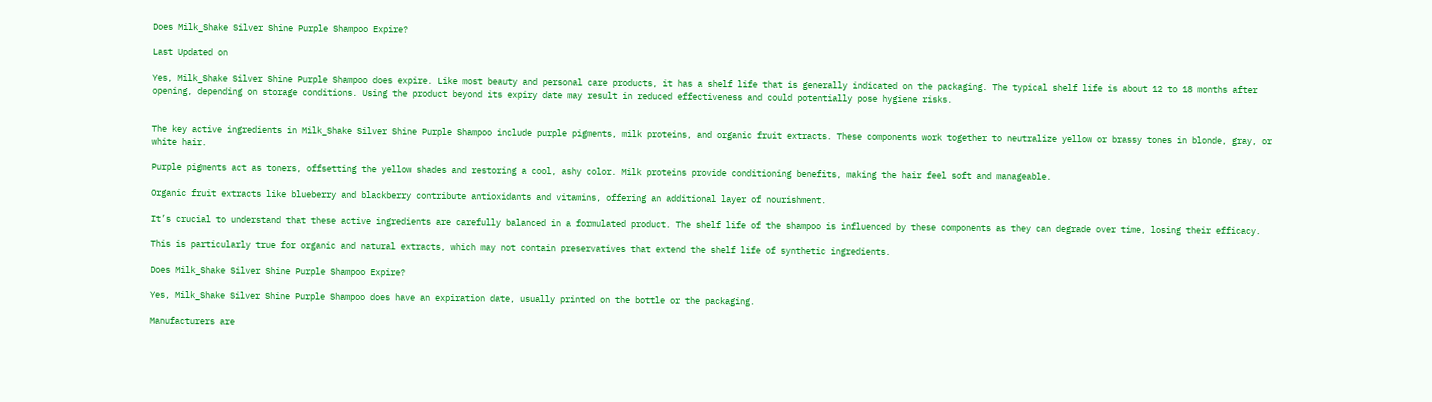Does Milk_Shake Silver Shine Purple Shampoo Expire?

Last Updated on

Yes, Milk_Shake Silver Shine Purple Shampoo does expire. Like most beauty and personal care products, it has a shelf life that is generally indicated on the packaging. The typical shelf life is about 12 to 18 months after opening, depending on storage conditions. Using the product beyond its expiry date may result in reduced effectiveness and could potentially pose hygiene risks.


The key active ingredients in Milk_Shake Silver Shine Purple Shampoo include purple pigments, milk proteins, and organic fruit extracts. These components work together to neutralize yellow or brassy tones in blonde, gray, or white hair.

Purple pigments act as toners, offsetting the yellow shades and restoring a cool, ashy color. Milk proteins provide conditioning benefits, making the hair feel soft and manageable.

Organic fruit extracts like blueberry and blackberry contribute antioxidants and vitamins, offering an additional layer of nourishment.

It’s crucial to understand that these active ingredients are carefully balanced in a formulated product. The shelf life of the shampoo is influenced by these components as they can degrade over time, losing their efficacy.

This is particularly true for organic and natural extracts, which may not contain preservatives that extend the shelf life of synthetic ingredients.

Does Milk_Shake Silver Shine Purple Shampoo Expire?

Yes, Milk_Shake Silver Shine Purple Shampoo does have an expiration date, usually printed on the bottle or the packaging.

Manufacturers are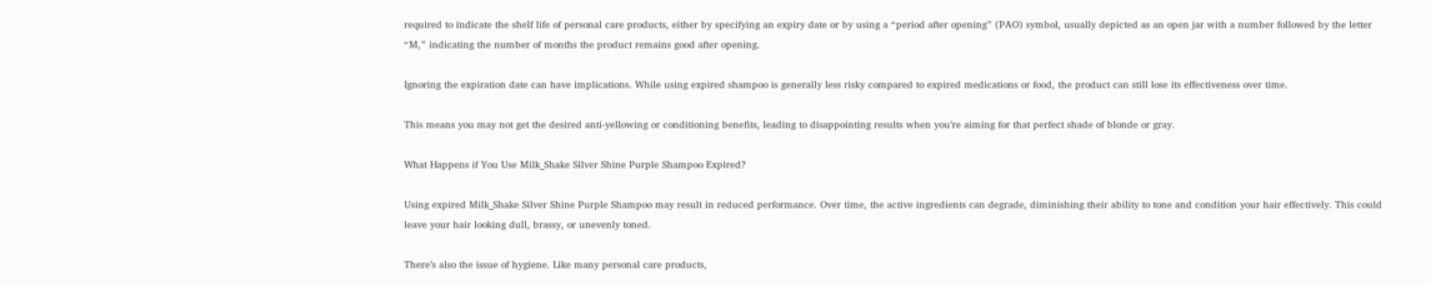required to indicate the shelf life of personal care products, either by specifying an expiry date or by using a “period after opening” (PAO) symbol, usually depicted as an open jar with a number followed by the letter “M,” indicating the number of months the product remains good after opening.

Ignoring the expiration date can have implications. While using expired shampoo is generally less risky compared to expired medications or food, the product can still lose its effectiveness over time.

This means you may not get the desired anti-yellowing or conditioning benefits, leading to disappointing results when you’re aiming for that perfect shade of blonde or gray.

What Happens if You Use Milk_Shake Silver Shine Purple Shampoo Expired?

Using expired Milk_Shake Silver Shine Purple Shampoo may result in reduced performance. Over time, the active ingredients can degrade, diminishing their ability to tone and condition your hair effectively. This could leave your hair looking dull, brassy, or unevenly toned.

There’s also the issue of hygiene. Like many personal care products,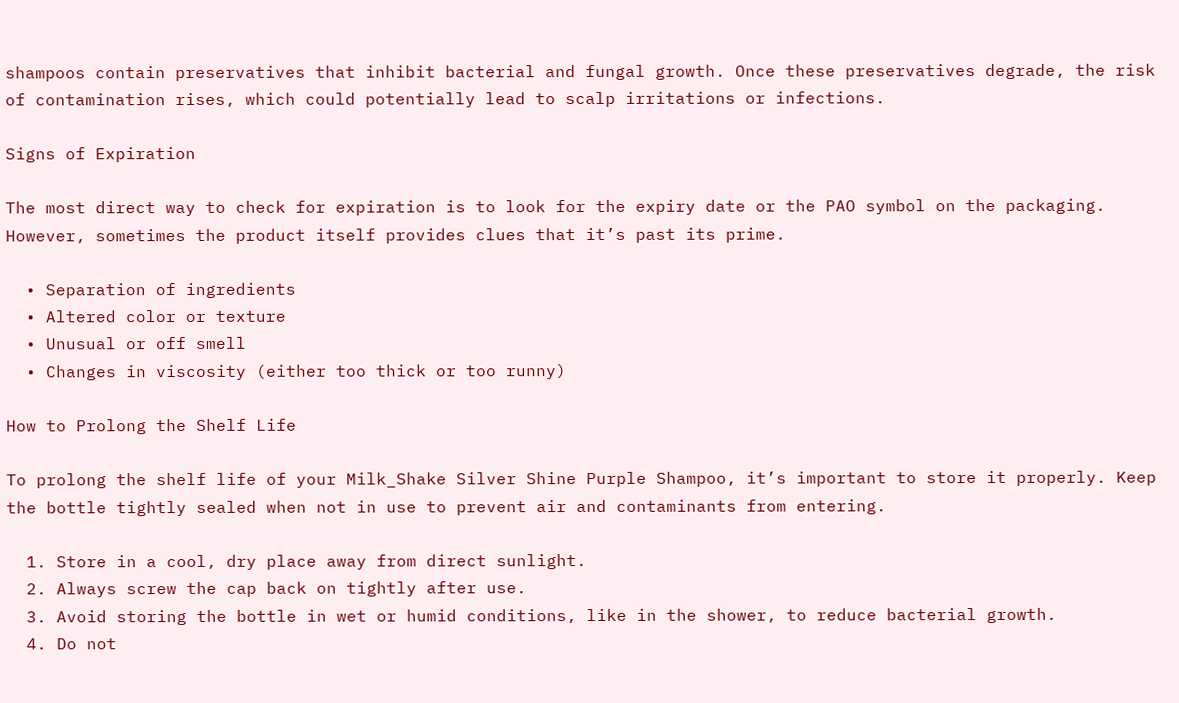shampoos contain preservatives that inhibit bacterial and fungal growth. Once these preservatives degrade, the risk of contamination rises, which could potentially lead to scalp irritations or infections.

Signs of Expiration

The most direct way to check for expiration is to look for the expiry date or the PAO symbol on the packaging. However, sometimes the product itself provides clues that it’s past its prime.

  • Separation of ingredients
  • Altered color or texture
  • Unusual or off smell
  • Changes in viscosity (either too thick or too runny)

How to Prolong the Shelf Life

To prolong the shelf life of your Milk_Shake Silver Shine Purple Shampoo, it’s important to store it properly. Keep the bottle tightly sealed when not in use to prevent air and contaminants from entering.

  1. Store in a cool, dry place away from direct sunlight.
  2. Always screw the cap back on tightly after use.
  3. Avoid storing the bottle in wet or humid conditions, like in the shower, to reduce bacterial growth.
  4. Do not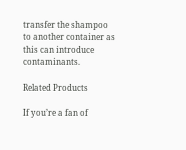transfer the shampoo to another container as this can introduce contaminants.

Related Products

If you’re a fan of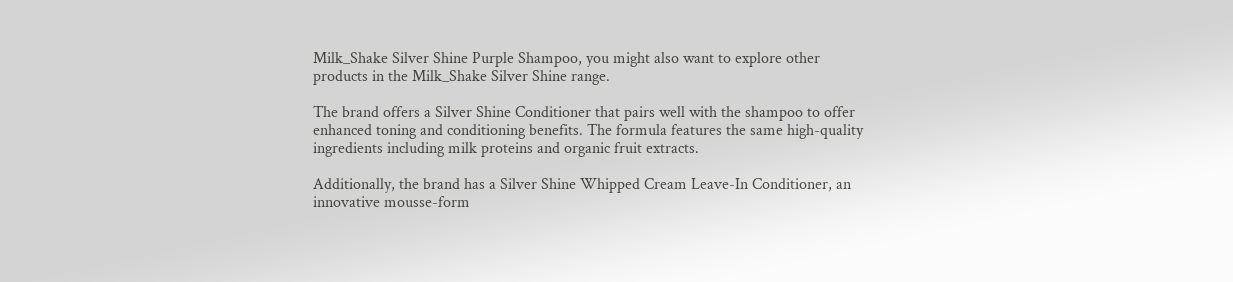Milk_Shake Silver Shine Purple Shampoo, you might also want to explore other products in the Milk_Shake Silver Shine range.

The brand offers a Silver Shine Conditioner that pairs well with the shampoo to offer enhanced toning and conditioning benefits. The formula features the same high-quality ingredients including milk proteins and organic fruit extracts.

Additionally, the brand has a Silver Shine Whipped Cream Leave-In Conditioner, an innovative mousse-form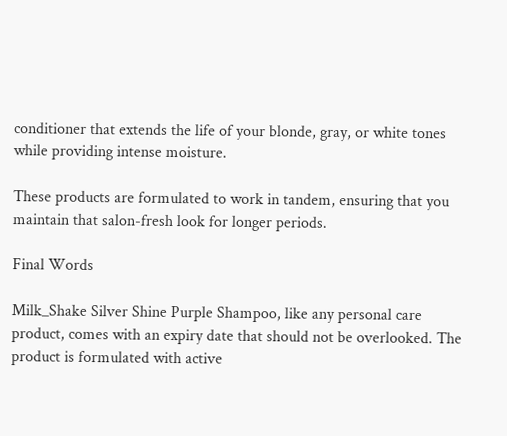conditioner that extends the life of your blonde, gray, or white tones while providing intense moisture.

These products are formulated to work in tandem, ensuring that you maintain that salon-fresh look for longer periods.

Final Words

Milk_Shake Silver Shine Purple Shampoo, like any personal care product, comes with an expiry date that should not be overlooked. The product is formulated with active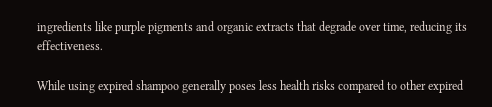ingredients like purple pigments and organic extracts that degrade over time, reducing its effectiveness.

While using expired shampoo generally poses less health risks compared to other expired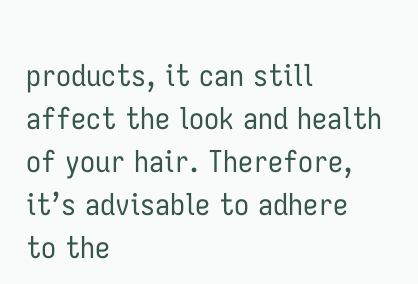products, it can still affect the look and health of your hair. Therefore, it’s advisable to adhere to the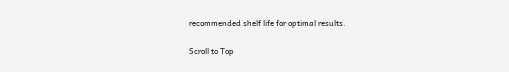recommended shelf life for optimal results.

Scroll to Top